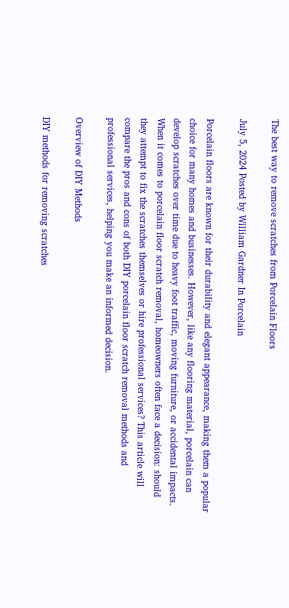The best way to remove scratches from Porcelain Floors

July 5, 2024 Posted by William Gardner In Porcelain

Porcelain floors are known for their durability and elegant appearance, making them a popular choice for many homes and businesses. However, like any flooring material, porcelain can develop scratches over time due to heavy foot traffic, moving furniture, or accidental impacts. When it comes to porcelain floor scratch removal, homeowners often face a decision: should they attempt to fix the scratches themselves or hire professional services? This article will compare the pros and cons of both DIY porcelain floor scratch removal methods and professional services, helping you make an informed decision.

Overview of DIY Methods

DIY methods for removing scratches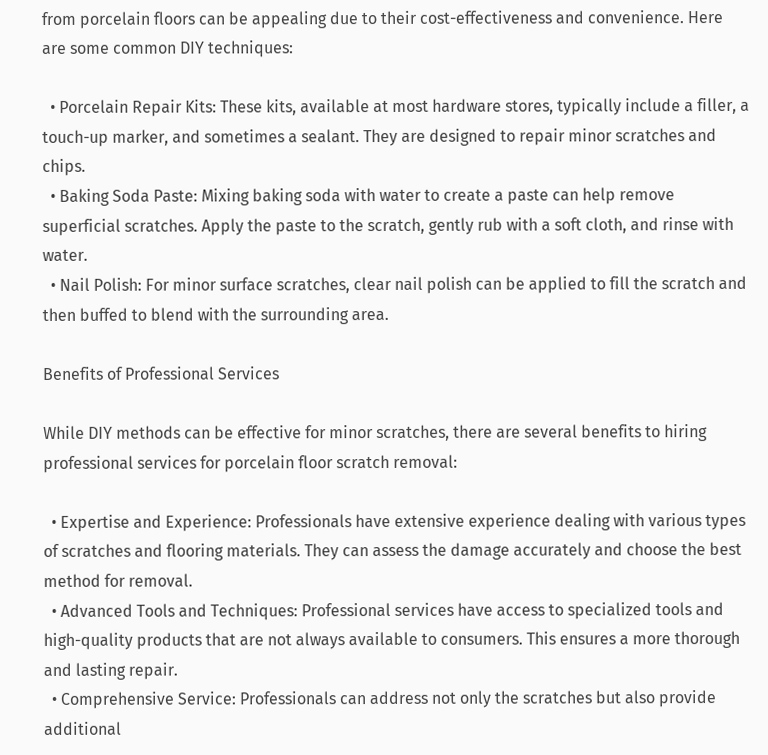from porcelain floors can be appealing due to their cost-effectiveness and convenience. Here are some common DIY techniques:

  • Porcelain Repair Kits: These kits, available at most hardware stores, typically include a filler, a touch-up marker, and sometimes a sealant. They are designed to repair minor scratches and chips.
  • Baking Soda Paste: Mixing baking soda with water to create a paste can help remove superficial scratches. Apply the paste to the scratch, gently rub with a soft cloth, and rinse with water.
  • Nail Polish: For minor surface scratches, clear nail polish can be applied to fill the scratch and then buffed to blend with the surrounding area.

Benefits of Professional Services

While DIY methods can be effective for minor scratches, there are several benefits to hiring professional services for porcelain floor scratch removal:

  • Expertise and Experience: Professionals have extensive experience dealing with various types of scratches and flooring materials. They can assess the damage accurately and choose the best method for removal.
  • Advanced Tools and Techniques: Professional services have access to specialized tools and high-quality products that are not always available to consumers. This ensures a more thorough and lasting repair.
  • Comprehensive Service: Professionals can address not only the scratches but also provide additional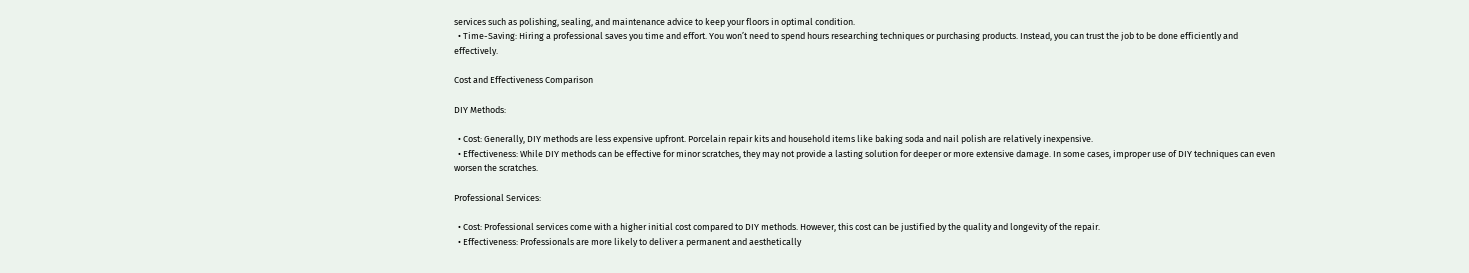services such as polishing, sealing, and maintenance advice to keep your floors in optimal condition.
  • Time-Saving: Hiring a professional saves you time and effort. You won’t need to spend hours researching techniques or purchasing products. Instead, you can trust the job to be done efficiently and effectively.

Cost and Effectiveness Comparison

DIY Methods:

  • Cost: Generally, DIY methods are less expensive upfront. Porcelain repair kits and household items like baking soda and nail polish are relatively inexpensive.
  • Effectiveness: While DIY methods can be effective for minor scratches, they may not provide a lasting solution for deeper or more extensive damage. In some cases, improper use of DIY techniques can even worsen the scratches.

Professional Services:

  • Cost: Professional services come with a higher initial cost compared to DIY methods. However, this cost can be justified by the quality and longevity of the repair.
  • Effectiveness: Professionals are more likely to deliver a permanent and aesthetically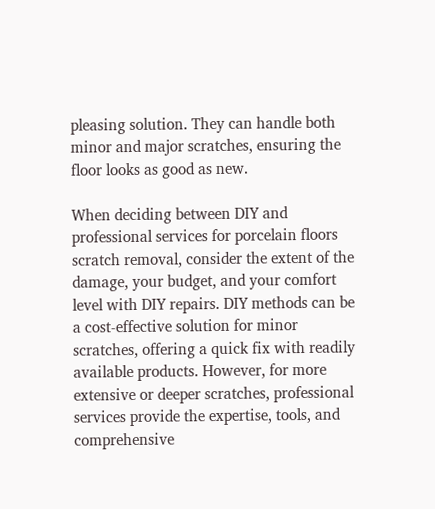pleasing solution. They can handle both minor and major scratches, ensuring the floor looks as good as new.

When deciding between DIY and professional services for porcelain floors scratch removal, consider the extent of the damage, your budget, and your comfort level with DIY repairs. DIY methods can be a cost-effective solution for minor scratches, offering a quick fix with readily available products. However, for more extensive or deeper scratches, professional services provide the expertise, tools, and comprehensive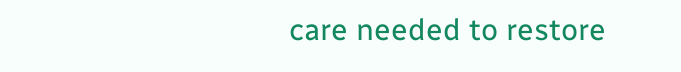care needed to restore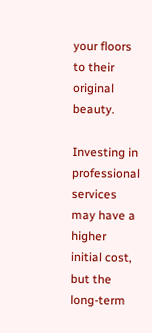your floors to their original beauty.

Investing in professional services may have a higher initial cost, but the long-term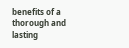benefits of a thorough and lasting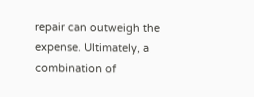repair can outweigh the expense. Ultimately, a combination of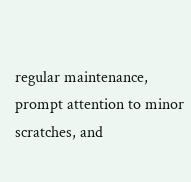regular maintenance, prompt attention to minor scratches, and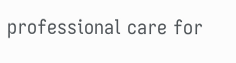professional care for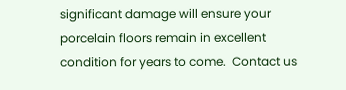significant damage will ensure your porcelain floors remain in excellent condition for years to come.  Contact us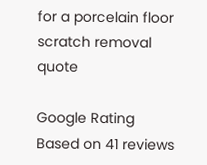for a porcelain floor scratch removal quote

Google Rating
Based on 41 reviews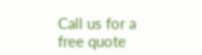Call us for a free quote